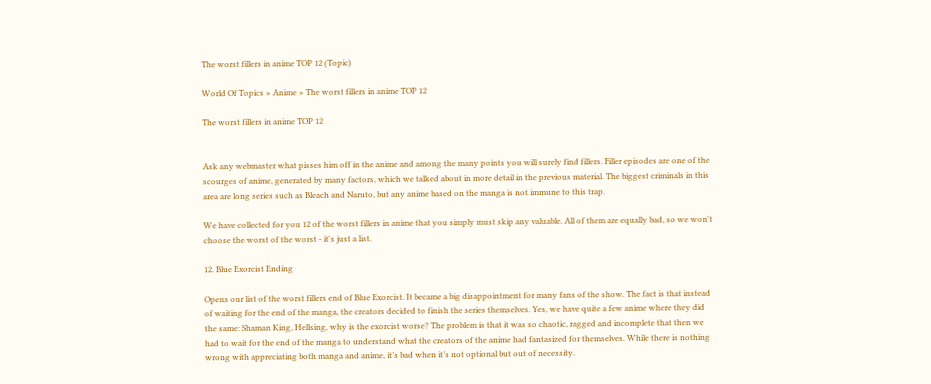The worst fillers in anime TOP 12 (Topic)

World Of Topics » Anime » The worst fillers in anime TOP 12

The worst fillers in anime TOP 12


Ask any webmaster what pisses him off in the anime and among the many points you will surely find fillers. Filler episodes are one of the scourges of anime, generated by many factors, which we talked about in more detail in the previous material. The biggest criminals in this area are long series such as Bleach and Naruto, but any anime based on the manga is not immune to this trap.

We have collected for you 12 of the worst fillers in anime that you simply must skip any valuable. All of them are equally bad, so we won't choose the worst of the worst - it's just a list.

12. Blue Exorcist Ending

Opens our list of the worst fillers end of Blue Exorcist. It became a big disappointment for many fans of the show. The fact is that instead of waiting for the end of the manga, the creators decided to finish the series themselves. Yes, we have quite a few anime where they did the same: Shaman King, Hellsing, why is the exorcist worse? The problem is that it was so chaotic, ragged and incomplete that then we had to wait for the end of the manga to understand what the creators of the anime had fantasized for themselves. While there is nothing wrong with appreciating both manga and anime, it’s bad when it’s not optional but out of necessity.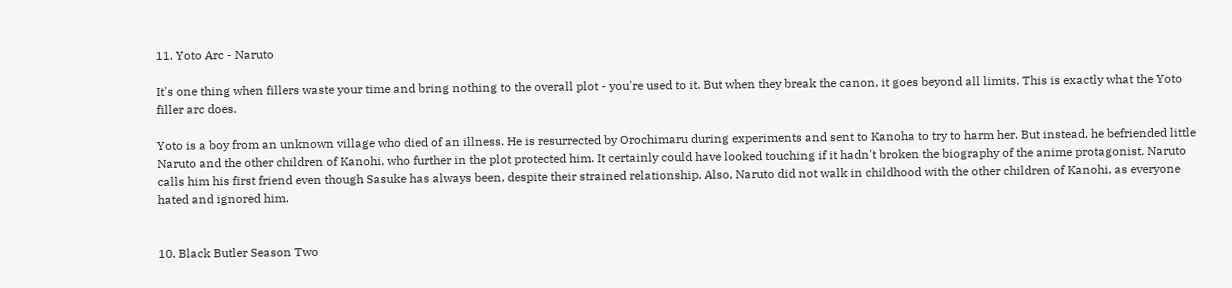11. Yoto Arc - Naruto

It's one thing when fillers waste your time and bring nothing to the overall plot - you're used to it. But when they break the canon, it goes beyond all limits. This is exactly what the Yoto filler arc does.

Yoto is a boy from an unknown village who died of an illness. He is resurrected by Orochimaru during experiments and sent to Kanoha to try to harm her. But instead, he befriended little Naruto and the other children of Kanohi, who further in the plot protected him. It certainly could have looked touching if it hadn't broken the biography of the anime protagonist. Naruto calls him his first friend even though Sasuke has always been, despite their strained relationship. Also, Naruto did not walk in childhood with the other children of Kanohi, as everyone hated and ignored him.


10. Black Butler Season Two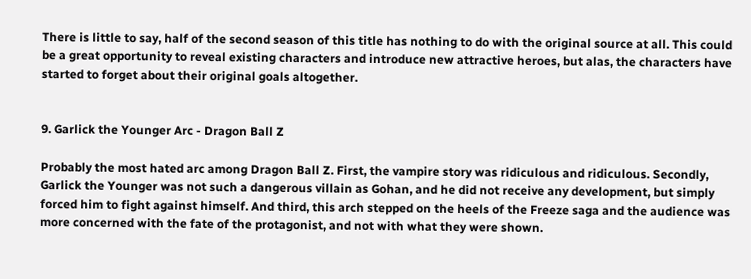There is little to say, half of the second season of this title has nothing to do with the original source at all. This could be a great opportunity to reveal existing characters and introduce new attractive heroes, but alas, the characters have started to forget about their original goals altogether.


9. Garlick the Younger Arc - Dragon Ball Z

Probably the most hated arc among Dragon Ball Z. First, the vampire story was ridiculous and ridiculous. Secondly, Garlick the Younger was not such a dangerous villain as Gohan, and he did not receive any development, but simply forced him to fight against himself. And third, this arch stepped on the heels of the Freeze saga and the audience was more concerned with the fate of the protagonist, and not with what they were shown.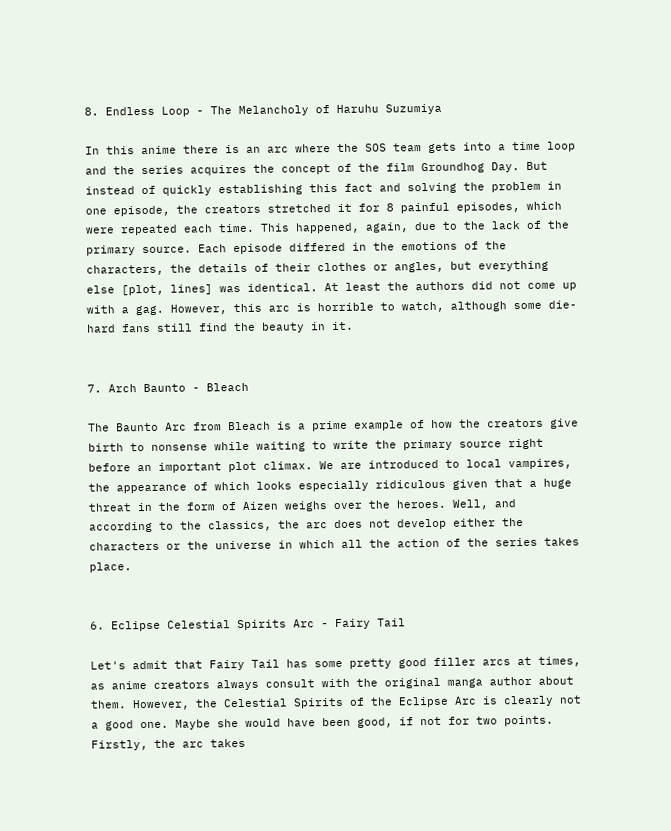8. Endless Loop - The Melancholy of Haruhu Suzumiya

In this anime there is an arc where the SOS team gets into a time loop and the series acquires the concept of the film Groundhog Day. But instead of quickly establishing this fact and solving the problem in one episode, the creators stretched it for 8 painful episodes, which were repeated each time. This happened, again, due to the lack of the primary source. Each episode differed in the emotions of the characters, the details of their clothes or angles, but everything else [plot, lines] was identical. At least the authors did not come up with a gag. However, this arc is horrible to watch, although some die-hard fans still find the beauty in it.


7. Arch Baunto - Bleach

The Baunto Arc from Bleach is a prime example of how the creators give birth to nonsense while waiting to write the primary source right before an important plot climax. We are introduced to local vampires, the appearance of which looks especially ridiculous given that a huge threat in the form of Aizen weighs over the heroes. Well, and according to the classics, the arc does not develop either the characters or the universe in which all the action of the series takes place.


6. Eclipse Celestial Spirits Arc - Fairy Tail

Let's admit that Fairy Tail has some pretty good filler arcs at times, as anime creators always consult with the original manga author about them. However, the Celestial Spirits of the Eclipse Arc is clearly not a good one. Maybe she would have been good, if not for two points. Firstly, the arc takes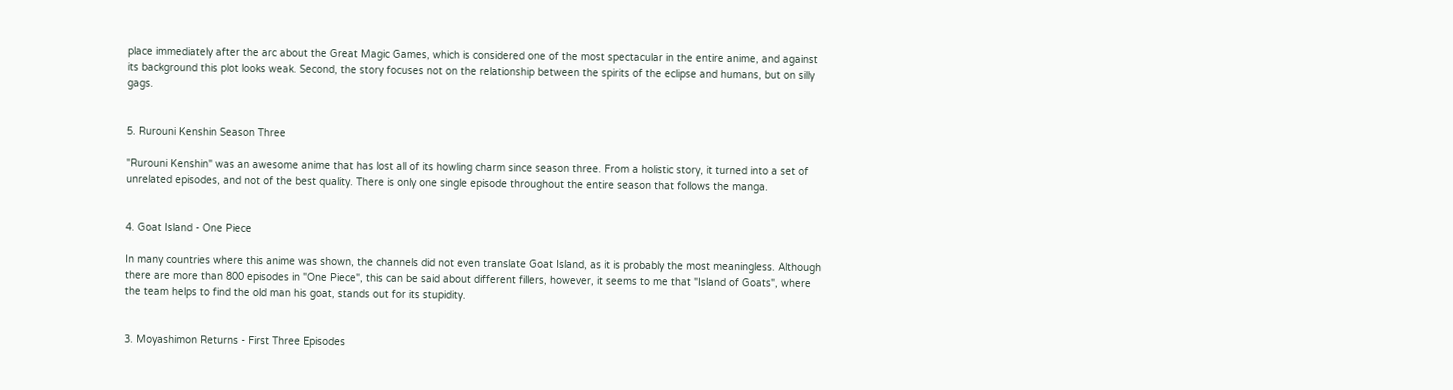place immediately after the arc about the Great Magic Games, which is considered one of the most spectacular in the entire anime, and against its background this plot looks weak. Second, the story focuses not on the relationship between the spirits of the eclipse and humans, but on silly gags.


5. Rurouni Kenshin Season Three

"Rurouni Kenshin" was an awesome anime that has lost all of its howling charm since season three. From a holistic story, it turned into a set of unrelated episodes, and not of the best quality. There is only one single episode throughout the entire season that follows the manga.


4. Goat Island - One Piece

In many countries where this anime was shown, the channels did not even translate Goat Island, as it is probably the most meaningless. Although there are more than 800 episodes in "One Piece", this can be said about different fillers, however, it seems to me that "Island of Goats", where the team helps to find the old man his goat, stands out for its stupidity.


3. Moyashimon Returns - First Three Episodes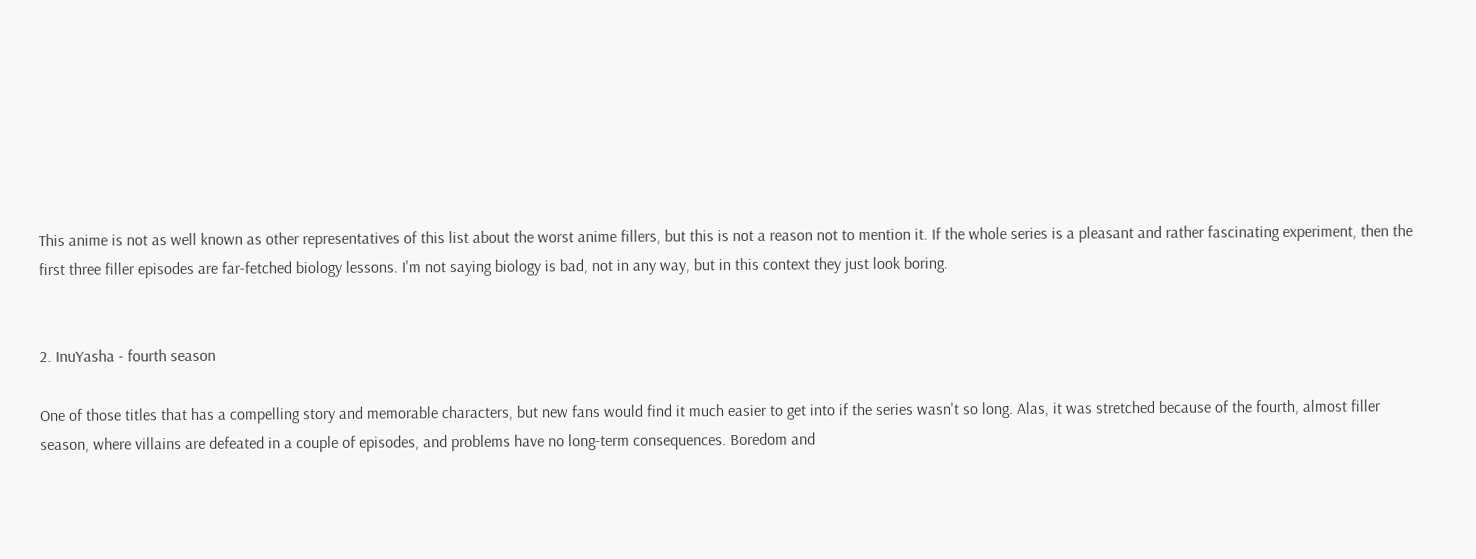This anime is not as well known as other representatives of this list about the worst anime fillers, but this is not a reason not to mention it. If the whole series is a pleasant and rather fascinating experiment, then the first three filler episodes are far-fetched biology lessons. I'm not saying biology is bad, not in any way, but in this context they just look boring.


2. InuYasha - fourth season

One of those titles that has a compelling story and memorable characters, but new fans would find it much easier to get into if the series wasn't so long. Alas, it was stretched because of the fourth, almost filler season, where villains are defeated in a couple of episodes, and problems have no long-term consequences. Boredom and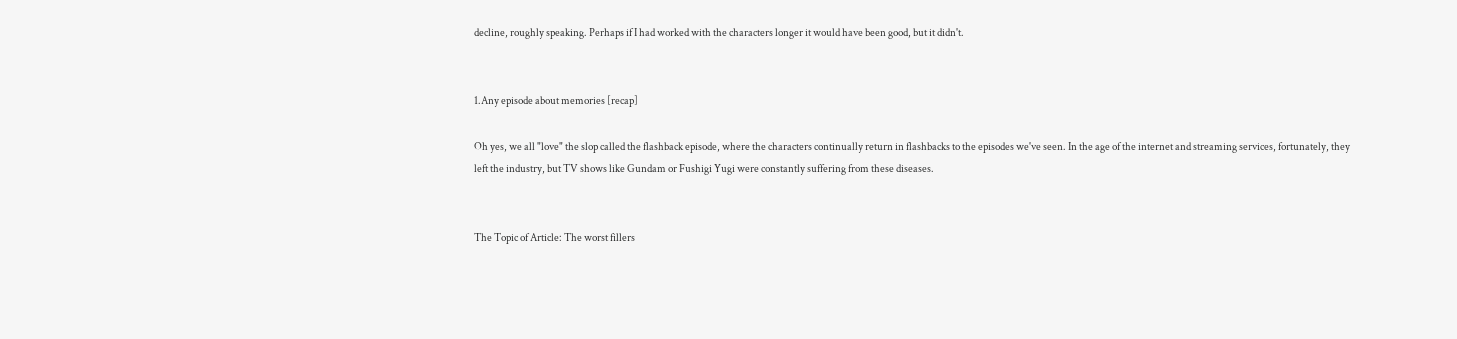decline, roughly speaking. Perhaps if I had worked with the characters longer it would have been good, but it didn't.


1.Any episode about memories [recap]

Oh yes, we all "love" the slop called the flashback episode, where the characters continually return in flashbacks to the episodes we've seen. In the age of the internet and streaming services, fortunately, they left the industry, but TV shows like Gundam or Fushigi Yugi were constantly suffering from these diseases.


The Topic of Article: The worst fillers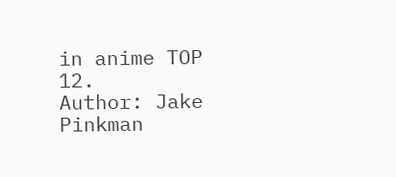in anime TOP 12.
Author: Jake Pinkman